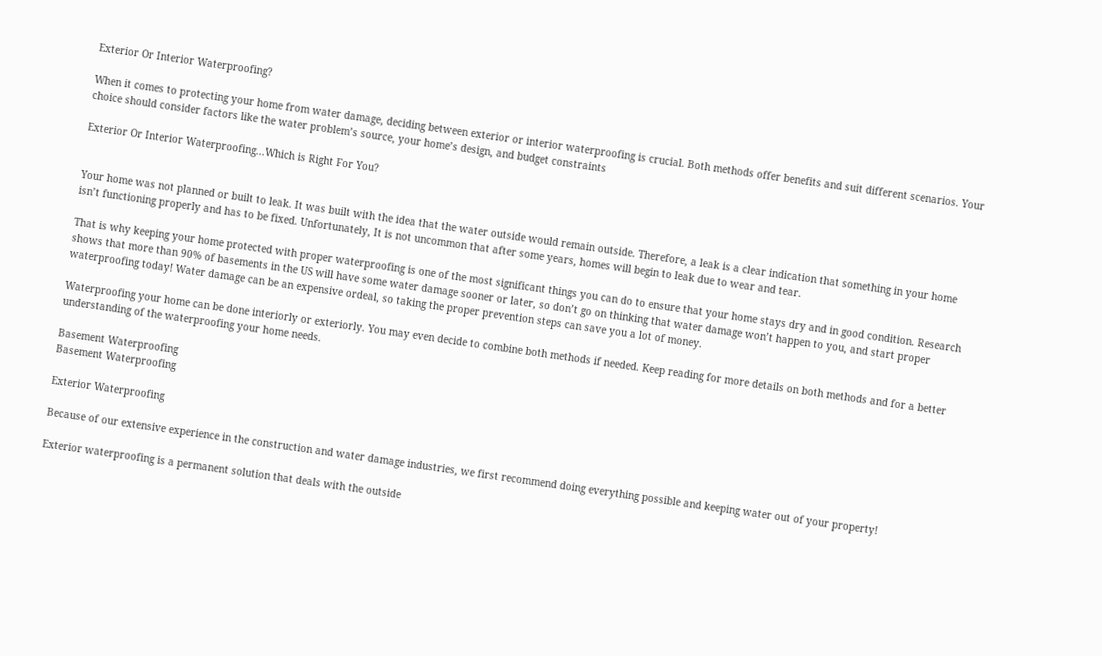Exterior Or Interior Waterproofing?

When it comes to protecting your home from water damage, deciding between exterior or interior waterproofing is crucial. Both methods offer benefits and suit different scenarios. Your choice should consider factors like the water problem’s source, your home’s design, and budget constraints

Exterior Or Interior Waterproofing...Which is Right For You?


Your home was not planned or built to leak. It was built with the idea that the water outside would remain outside. Therefore, a leak is a clear indication that something in your home isn’t functioning properly and has to be fixed. Unfortunately, It is not uncommon that after some years, homes will begin to leak due to wear and tear.

That is why keeping your home protected with proper waterproofing is one of the most significant things you can do to ensure that your home stays dry and in good condition. Research shows that more than 90% of basements in the US will have some water damage sooner or later, so don’t go on thinking that water damage won’t happen to you, and start proper waterproofing today! Water damage can be an expensive ordeal, so taking the proper prevention steps can save you a lot of money.

Waterproofing your home can be done interiorly or exteriorly. You may even decide to combine both methods if needed. Keep reading for more details on both methods and for a better understanding of the waterproofing your home needs.

Basement Waterproofing
Basement Waterproofing

Exterior Waterproofing

Because of our extensive experience in the construction and water damage industries, we first recommend doing everything possible and keeping water out of your property!

Exterior waterproofing is a permanent solution that deals with the outside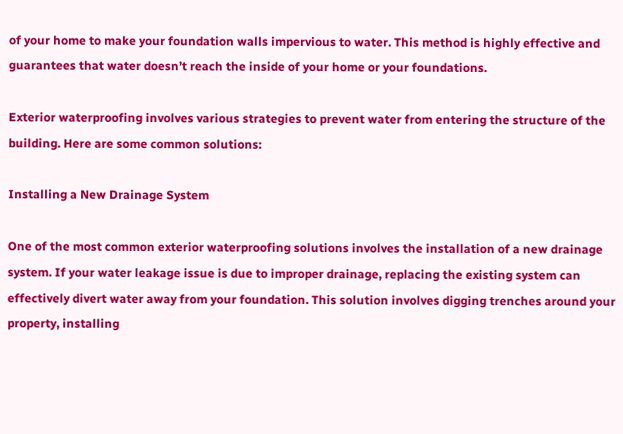of your home to make your foundation walls impervious to water. This method is highly effective and guarantees that water doesn’t reach the inside of your home or your foundations.

Exterior waterproofing involves various strategies to prevent water from entering the structure of the building. Here are some common solutions:

Installing a New Drainage System

One of the most common exterior waterproofing solutions involves the installation of a new drainage system. If your water leakage issue is due to improper drainage, replacing the existing system can effectively divert water away from your foundation. This solution involves digging trenches around your property, installing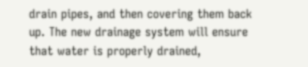drain pipes, and then covering them back up. The new drainage system will ensure that water is properly drained,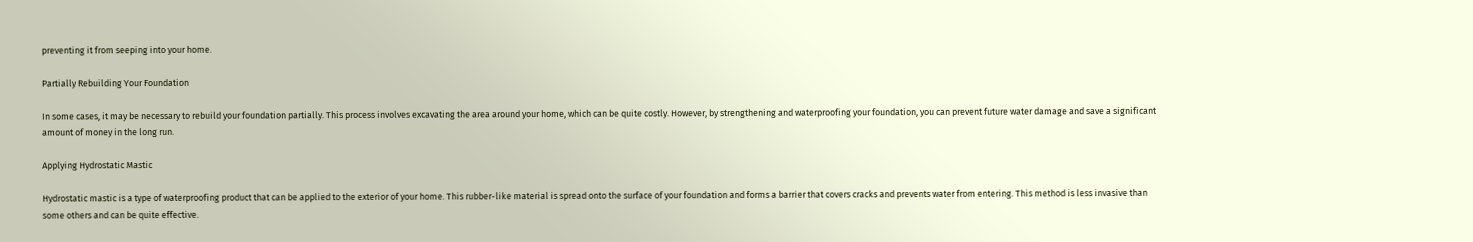preventing it from seeping into your home.

Partially Rebuilding Your Foundation

In some cases, it may be necessary to rebuild your foundation partially. This process involves excavating the area around your home, which can be quite costly. However, by strengthening and waterproofing your foundation, you can prevent future water damage and save a significant amount of money in the long run.

Applying Hydrostatic Mastic

Hydrostatic mastic is a type of waterproofing product that can be applied to the exterior of your home. This rubber-like material is spread onto the surface of your foundation and forms a barrier that covers cracks and prevents water from entering. This method is less invasive than some others and can be quite effective.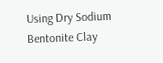Using Dry Sodium Bentonite Clay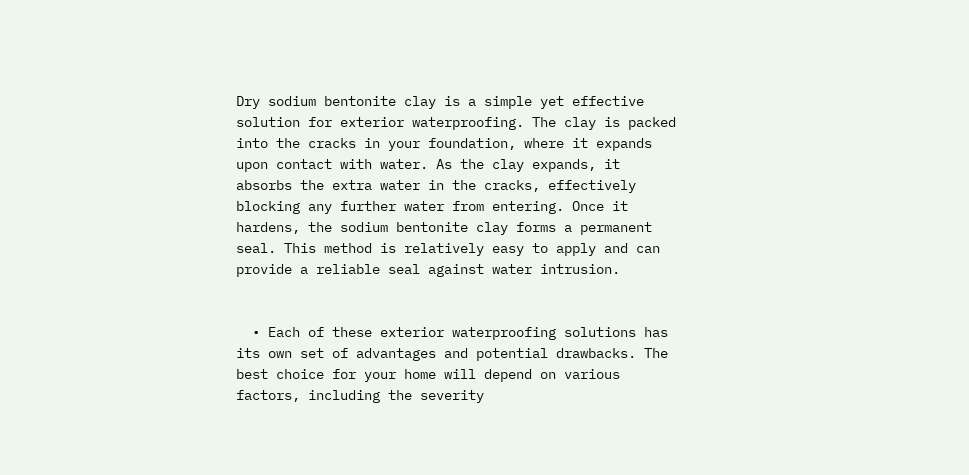Dry sodium bentonite clay is a simple yet effective solution for exterior waterproofing. The clay is packed into the cracks in your foundation, where it expands upon contact with water. As the clay expands, it absorbs the extra water in the cracks, effectively blocking any further water from entering. Once it hardens, the sodium bentonite clay forms a permanent seal. This method is relatively easy to apply and can provide a reliable seal against water intrusion.


  • Each of these exterior waterproofing solutions has its own set of advantages and potential drawbacks. The best choice for your home will depend on various factors, including the severity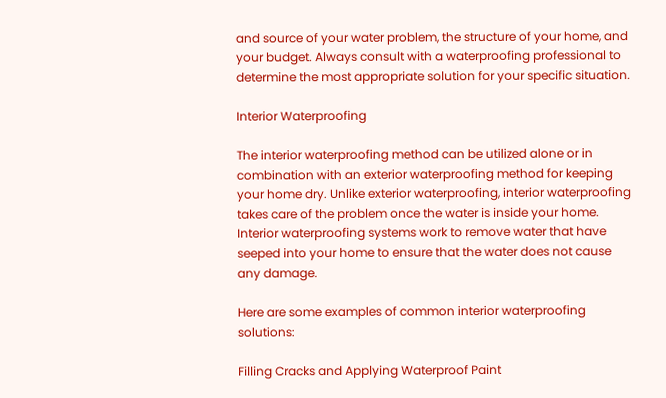and source of your water problem, the structure of your home, and your budget. Always consult with a waterproofing professional to determine the most appropriate solution for your specific situation.

Interior Waterproofing

The interior waterproofing method can be utilized alone or in combination with an exterior waterproofing method for keeping your home dry. Unlike exterior waterproofing, interior waterproofing takes care of the problem once the water is inside your home. Interior waterproofing systems work to remove water that have seeped into your home to ensure that the water does not cause any damage.

Here are some examples of common interior waterproofing solutions:

Filling Cracks and Applying Waterproof Paint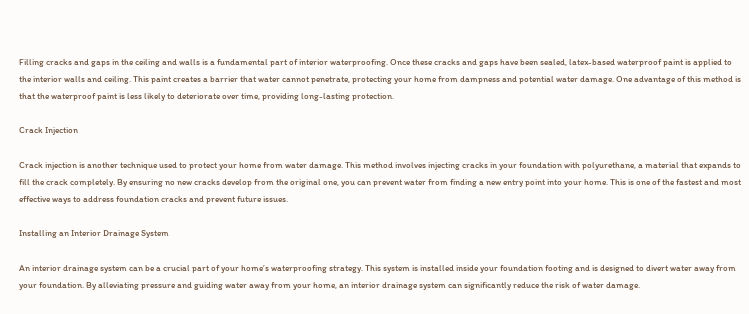Filling cracks and gaps in the ceiling and walls is a fundamental part of interior waterproofing. Once these cracks and gaps have been sealed, latex-based waterproof paint is applied to the interior walls and ceiling. This paint creates a barrier that water cannot penetrate, protecting your home from dampness and potential water damage. One advantage of this method is that the waterproof paint is less likely to deteriorate over time, providing long-lasting protection.

Crack Injection

Crack injection is another technique used to protect your home from water damage. This method involves injecting cracks in your foundation with polyurethane, a material that expands to fill the crack completely. By ensuring no new cracks develop from the original one, you can prevent water from finding a new entry point into your home. This is one of the fastest and most effective ways to address foundation cracks and prevent future issues.

Installing an Interior Drainage System

An interior drainage system can be a crucial part of your home’s waterproofing strategy. This system is installed inside your foundation footing and is designed to divert water away from your foundation. By alleviating pressure and guiding water away from your home, an interior drainage system can significantly reduce the risk of water damage.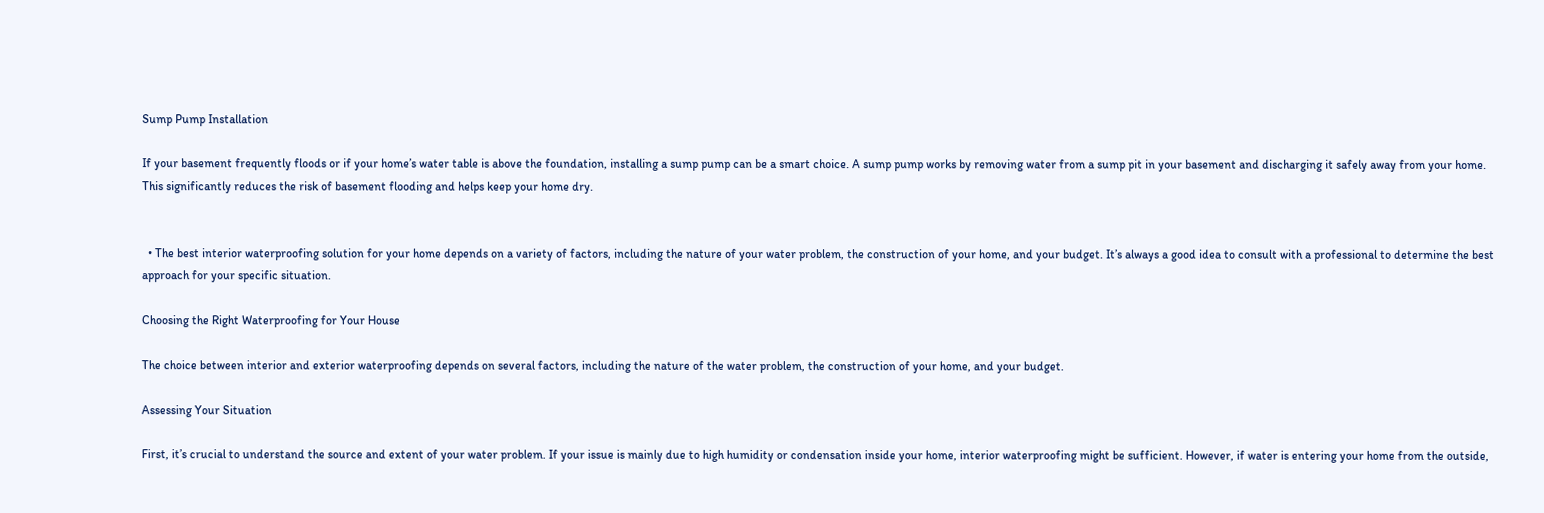Sump Pump Installation

If your basement frequently floods or if your home’s water table is above the foundation, installing a sump pump can be a smart choice. A sump pump works by removing water from a sump pit in your basement and discharging it safely away from your home. This significantly reduces the risk of basement flooding and helps keep your home dry.


  • The best interior waterproofing solution for your home depends on a variety of factors, including the nature of your water problem, the construction of your home, and your budget. It’s always a good idea to consult with a professional to determine the best approach for your specific situation.

Choosing the Right Waterproofing for Your House

The choice between interior and exterior waterproofing depends on several factors, including the nature of the water problem, the construction of your home, and your budget.

Assessing Your Situation

First, it’s crucial to understand the source and extent of your water problem. If your issue is mainly due to high humidity or condensation inside your home, interior waterproofing might be sufficient. However, if water is entering your home from the outside,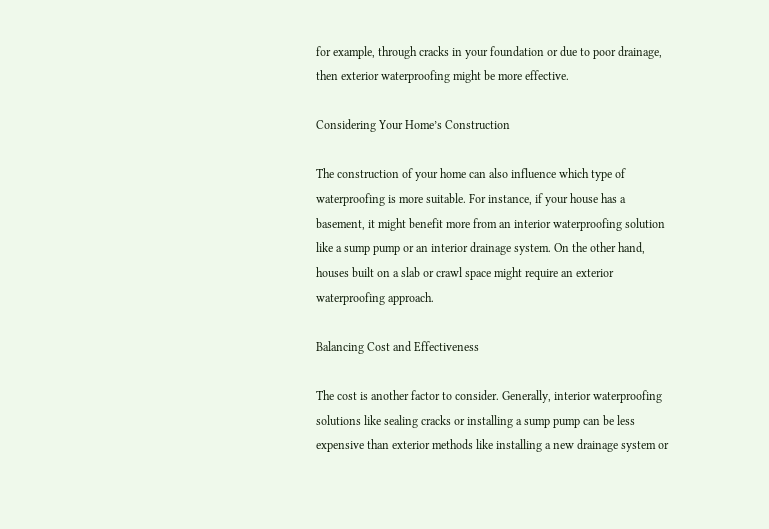for example, through cracks in your foundation or due to poor drainage, then exterior waterproofing might be more effective.

Considering Your Home’s Construction

The construction of your home can also influence which type of waterproofing is more suitable. For instance, if your house has a basement, it might benefit more from an interior waterproofing solution like a sump pump or an interior drainage system. On the other hand, houses built on a slab or crawl space might require an exterior waterproofing approach.

Balancing Cost and Effectiveness

The cost is another factor to consider. Generally, interior waterproofing solutions like sealing cracks or installing a sump pump can be less expensive than exterior methods like installing a new drainage system or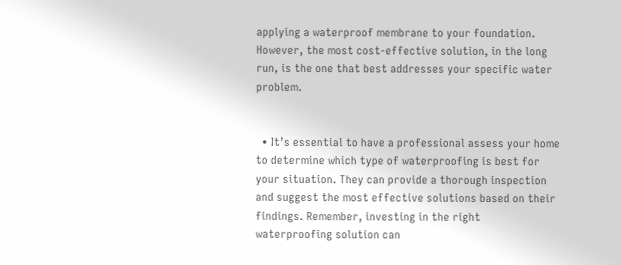applying a waterproof membrane to your foundation. However, the most cost-effective solution, in the long run, is the one that best addresses your specific water problem.


  • It’s essential to have a professional assess your home to determine which type of waterproofing is best for your situation. They can provide a thorough inspection and suggest the most effective solutions based on their findings. Remember, investing in the right waterproofing solution can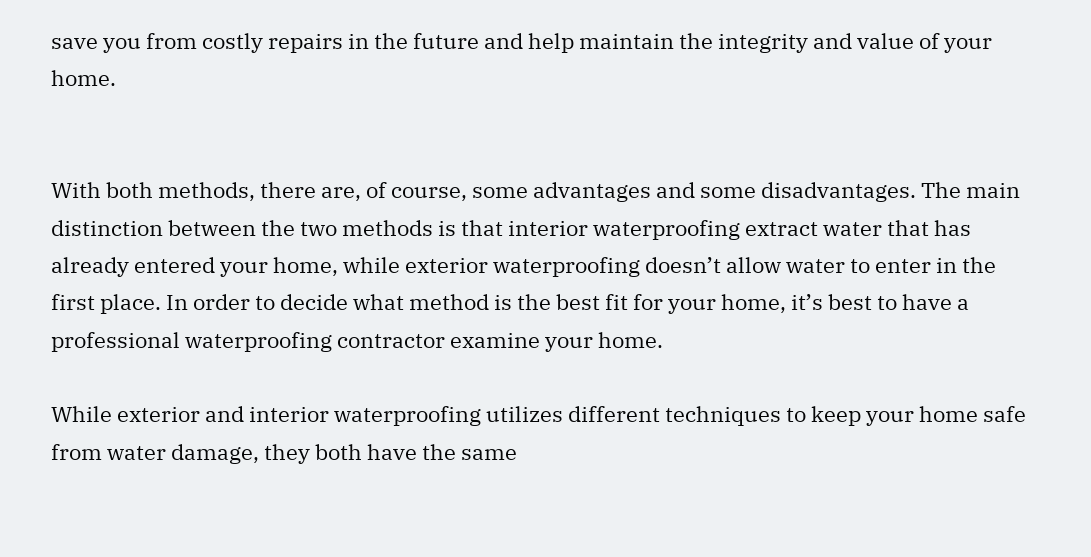save you from costly repairs in the future and help maintain the integrity and value of your home.


With both methods, there are, of course, some advantages and some disadvantages. The main distinction between the two methods is that interior waterproofing extract water that has already entered your home, while exterior waterproofing doesn’t allow water to enter in the first place. In order to decide what method is the best fit for your home, it’s best to have a professional waterproofing contractor examine your home.

While exterior and interior waterproofing utilizes different techniques to keep your home safe from water damage, they both have the same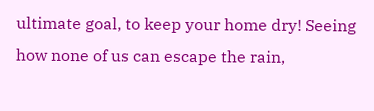ultimate goal, to keep your home dry! Seeing how none of us can escape the rain,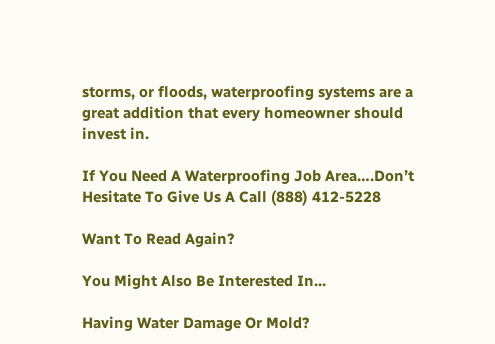storms, or floods, waterproofing systems are a great addition that every homeowner should invest in.

If You Need A Waterproofing Job Area….Don’t Hesitate To Give Us A Call (888) 412-5228

Want To Read Again?

You Might Also Be Interested In...

Having Water Damage Or Mold?